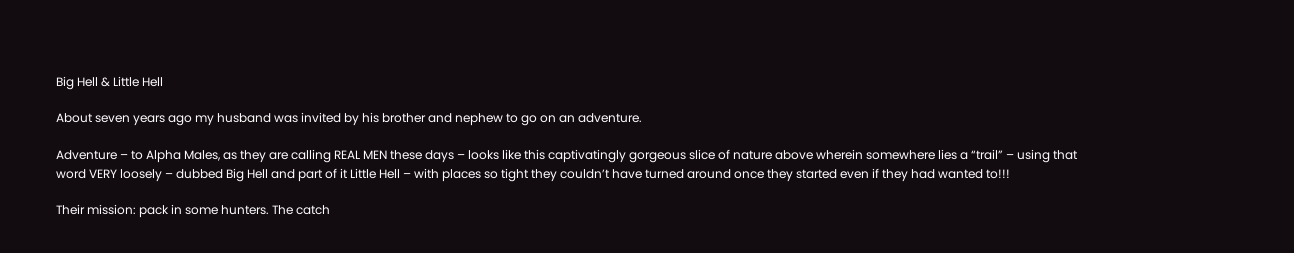Big Hell & Little Hell

About seven years ago my husband was invited by his brother and nephew to go on an adventure.

Adventure – to Alpha Males, as they are calling REAL MEN these days – looks like this captivatingly gorgeous slice of nature above wherein somewhere lies a “trail” – using that word VERY loosely – dubbed Big Hell and part of it Little Hell – with places so tight they couldn’t have turned around once they started even if they had wanted to!!!

Their mission: pack in some hunters. The catch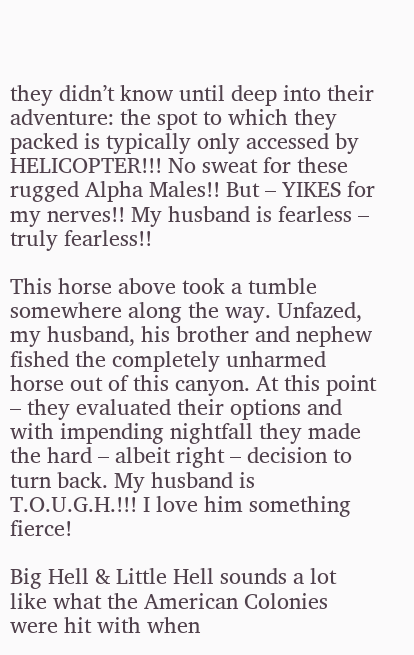they didn’t know until deep into their adventure: the spot to which they packed is typically only accessed by HELICOPTER!!! No sweat for these rugged Alpha Males!! But – YIKES for my nerves!! My husband is fearless – truly fearless!!

This horse above took a tumble somewhere along the way. Unfazed, my husband, his brother and nephew fished the completely unharmed horse out of this canyon. At this point – they evaluated their options and with impending nightfall they made the hard – albeit right – decision to turn back. My husband is T.O.U.G.H.!!! I love him something fierce!

Big Hell & Little Hell sounds a lot like what the American Colonies were hit with when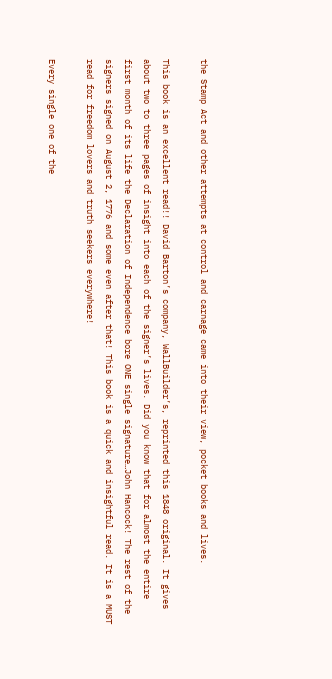the Stamp Act and other attempts at control and carnage came into their view, pocket books and lives.

This book is an excellent read!! David Barton’s company, WallBuilder’s, reprinted this 1848 original. It gives about two to three pages of insight into each of the signer’s lives. Did you know that for almost the entire first month of its life the Declaration of Independence bore ONE single signature…John Hancock! The rest of the signers signed on August 2, 1776 and some even after that! This book is a quick and insightful read. It is a MUST read for freedom lovers and truth seekers everywhere!

Every single one of the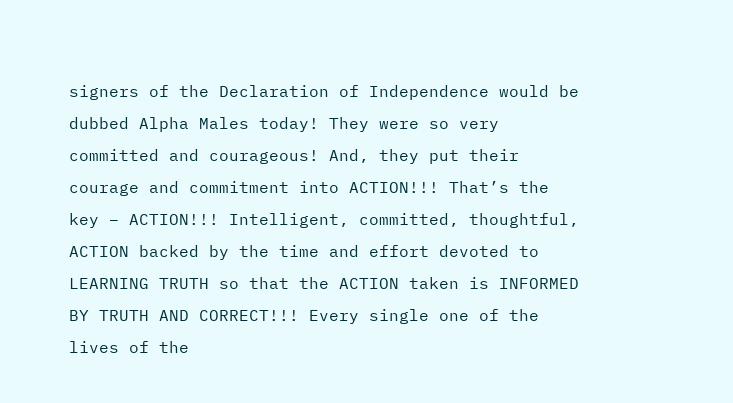signers of the Declaration of Independence would be dubbed Alpha Males today! They were so very committed and courageous! And, they put their courage and commitment into ACTION!!! That’s the key – ACTION!!! Intelligent, committed, thoughtful, ACTION backed by the time and effort devoted to LEARNING TRUTH so that the ACTION taken is INFORMED BY TRUTH AND CORRECT!!! Every single one of the lives of the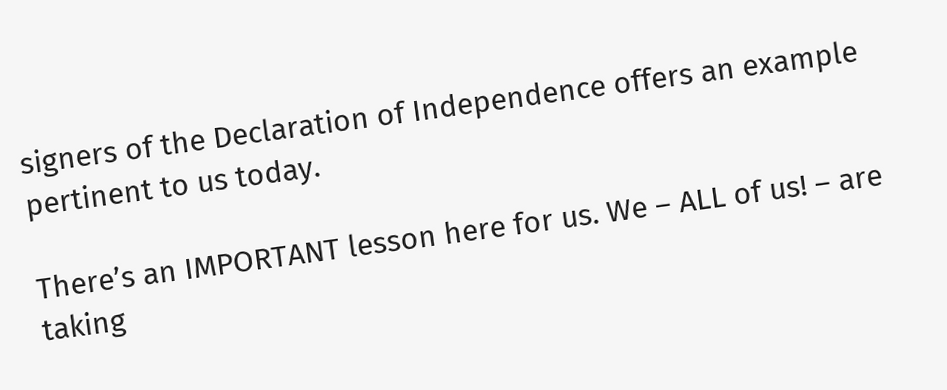signers of the Declaration of Independence offers an example pertinent to us today.

There’s an IMPORTANT lesson here for us. We – ALL of us! – are taking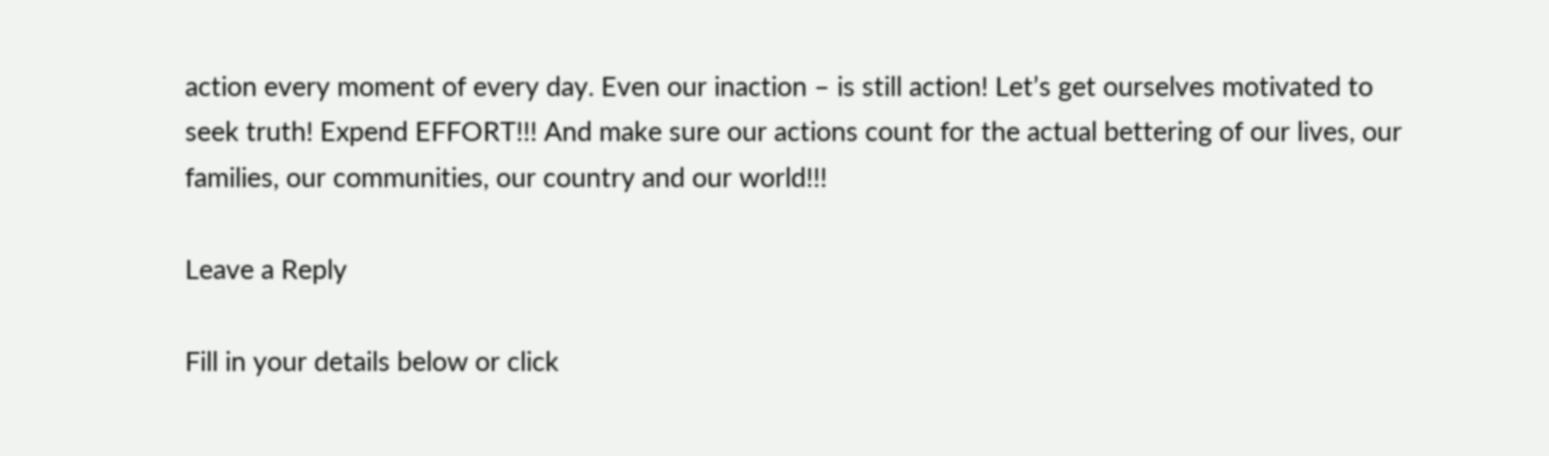action every moment of every day. Even our inaction – is still action! Let’s get ourselves motivated to seek truth! Expend EFFORT!!! And make sure our actions count for the actual bettering of our lives, our families, our communities, our country and our world!!!

Leave a Reply

Fill in your details below or click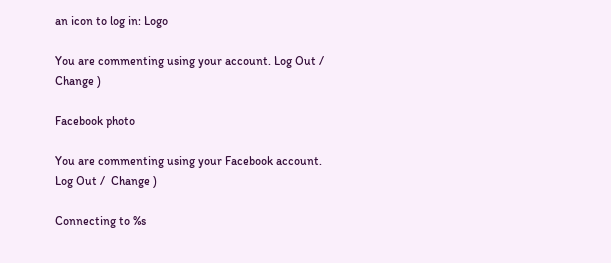an icon to log in: Logo

You are commenting using your account. Log Out /  Change )

Facebook photo

You are commenting using your Facebook account. Log Out /  Change )

Connecting to %s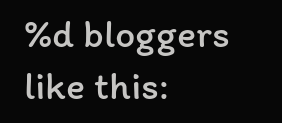%d bloggers like this: